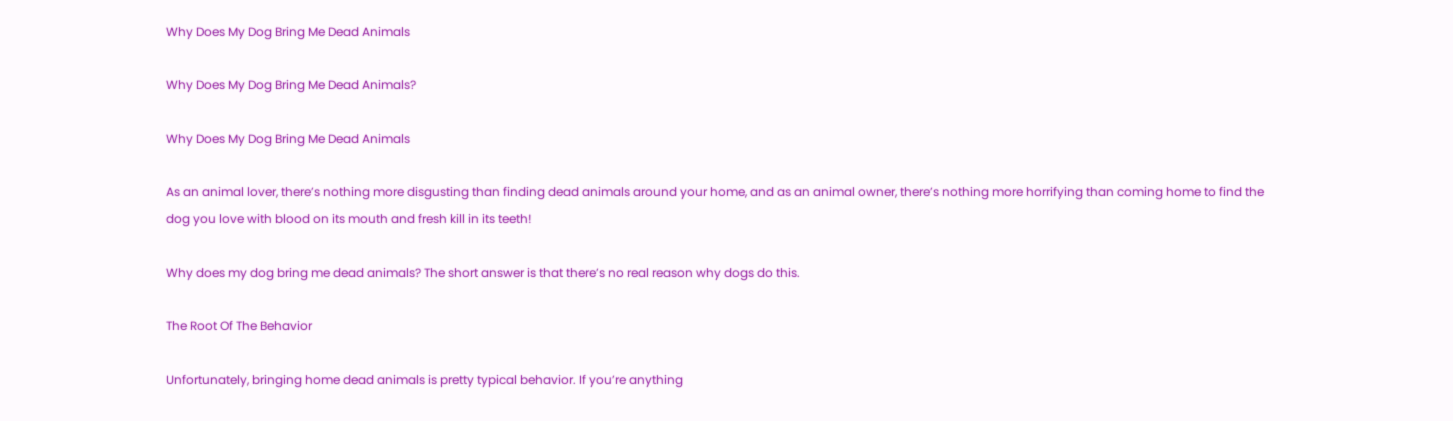Why Does My Dog Bring Me Dead Animals

Why Does My Dog Bring Me Dead Animals?

Why Does My Dog Bring Me Dead Animals

As an animal lover, there’s nothing more disgusting than finding dead animals around your home, and as an animal owner, there’s nothing more horrifying than coming home to find the dog you love with blood on its mouth and fresh kill in its teeth!

Why does my dog bring me dead animals? The short answer is that there’s no real reason why dogs do this.

The Root Of The Behavior

Unfortunately, bringing home dead animals is pretty typical behavior. If you’re anything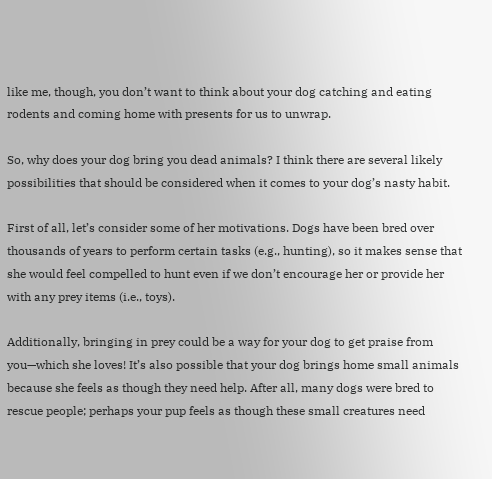like me, though, you don’t want to think about your dog catching and eating rodents and coming home with presents for us to unwrap.

So, why does your dog bring you dead animals? I think there are several likely possibilities that should be considered when it comes to your dog’s nasty habit.

First of all, let’s consider some of her motivations. Dogs have been bred over thousands of years to perform certain tasks (e.g., hunting), so it makes sense that she would feel compelled to hunt even if we don’t encourage her or provide her with any prey items (i.e., toys).

Additionally, bringing in prey could be a way for your dog to get praise from you—which she loves! It’s also possible that your dog brings home small animals because she feels as though they need help. After all, many dogs were bred to rescue people; perhaps your pup feels as though these small creatures need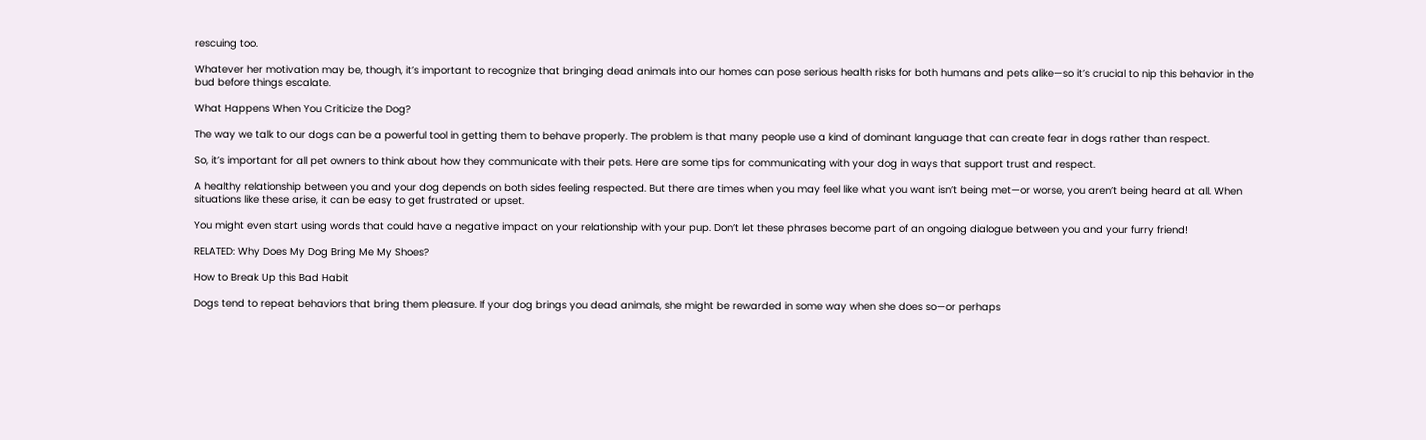rescuing too.

Whatever her motivation may be, though, it’s important to recognize that bringing dead animals into our homes can pose serious health risks for both humans and pets alike—so it’s crucial to nip this behavior in the bud before things escalate.

What Happens When You Criticize the Dog?

The way we talk to our dogs can be a powerful tool in getting them to behave properly. The problem is that many people use a kind of dominant language that can create fear in dogs rather than respect.

So, it’s important for all pet owners to think about how they communicate with their pets. Here are some tips for communicating with your dog in ways that support trust and respect.

A healthy relationship between you and your dog depends on both sides feeling respected. But there are times when you may feel like what you want isn’t being met—or worse, you aren’t being heard at all. When situations like these arise, it can be easy to get frustrated or upset.

You might even start using words that could have a negative impact on your relationship with your pup. Don’t let these phrases become part of an ongoing dialogue between you and your furry friend!

RELATED: Why Does My Dog Bring Me My Shoes?

How to Break Up this Bad Habit

Dogs tend to repeat behaviors that bring them pleasure. If your dog brings you dead animals, she might be rewarded in some way when she does so—or perhaps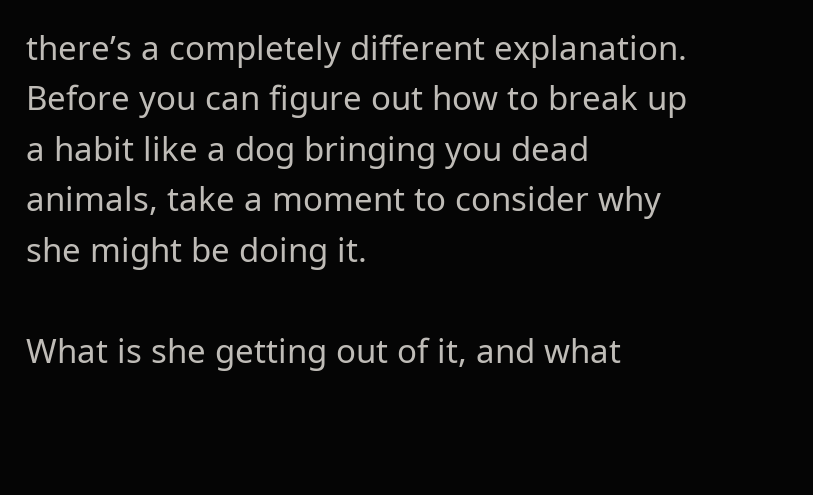there’s a completely different explanation. Before you can figure out how to break up a habit like a dog bringing you dead animals, take a moment to consider why she might be doing it.

What is she getting out of it, and what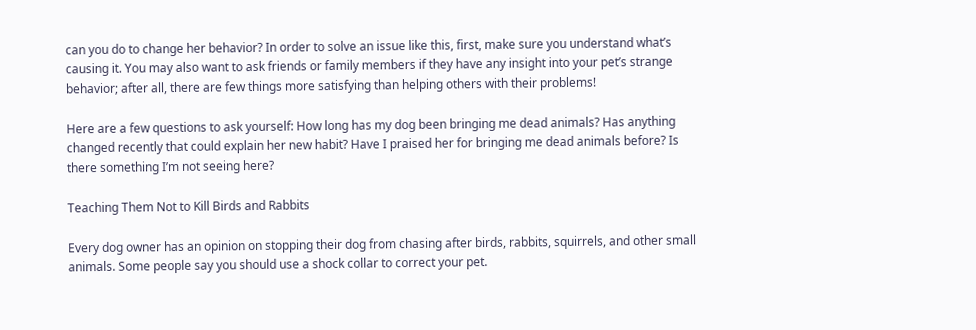can you do to change her behavior? In order to solve an issue like this, first, make sure you understand what’s causing it. You may also want to ask friends or family members if they have any insight into your pet’s strange behavior; after all, there are few things more satisfying than helping others with their problems!

Here are a few questions to ask yourself: How long has my dog been bringing me dead animals? Has anything changed recently that could explain her new habit? Have I praised her for bringing me dead animals before? Is there something I’m not seeing here?

Teaching Them Not to Kill Birds and Rabbits

Every dog owner has an opinion on stopping their dog from chasing after birds, rabbits, squirrels, and other small animals. Some people say you should use a shock collar to correct your pet.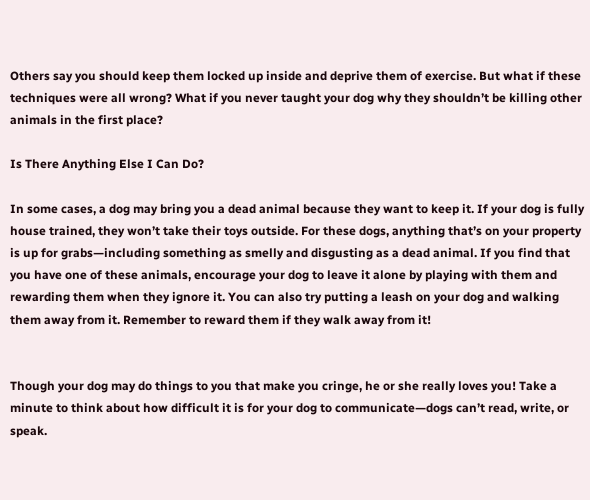Others say you should keep them locked up inside and deprive them of exercise. But what if these techniques were all wrong? What if you never taught your dog why they shouldn’t be killing other animals in the first place?

Is There Anything Else I Can Do?

In some cases, a dog may bring you a dead animal because they want to keep it. If your dog is fully house trained, they won’t take their toys outside. For these dogs, anything that’s on your property is up for grabs—including something as smelly and disgusting as a dead animal. If you find that you have one of these animals, encourage your dog to leave it alone by playing with them and rewarding them when they ignore it. You can also try putting a leash on your dog and walking them away from it. Remember to reward them if they walk away from it!


Though your dog may do things to you that make you cringe, he or she really loves you! Take a minute to think about how difficult it is for your dog to communicate—dogs can’t read, write, or speak.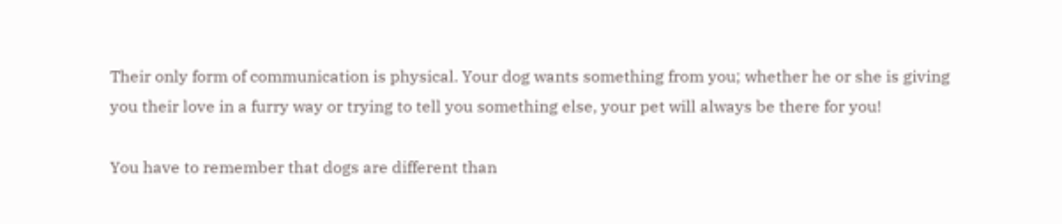Their only form of communication is physical. Your dog wants something from you; whether he or she is giving you their love in a furry way or trying to tell you something else, your pet will always be there for you!

You have to remember that dogs are different than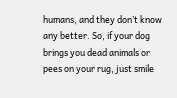humans, and they don’t know any better. So, if your dog brings you dead animals or pees on your rug, just smile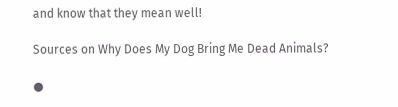and know that they mean well!

Sources on Why Does My Dog Bring Me Dead Animals?

●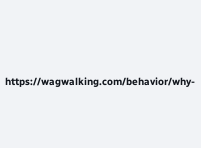https://wagwalking.com/behavior/why-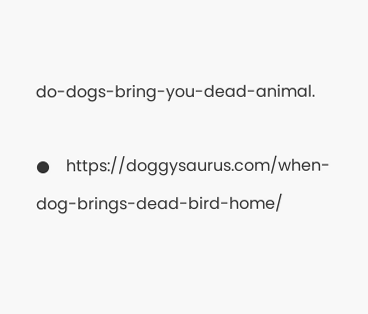do-dogs-bring-you-dead-animal.

●    https://doggysaurus.com/when-dog-brings-dead-bird-home/